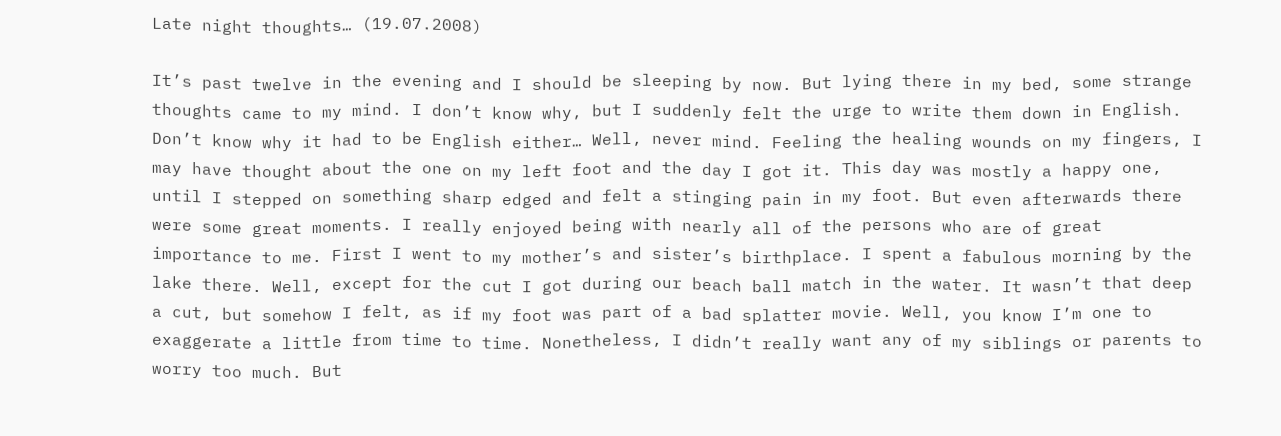Late night thoughts… (19.07.2008)

It’s past twelve in the evening and I should be sleeping by now. But lying there in my bed, some strange thoughts came to my mind. I don’t know why, but I suddenly felt the urge to write them down in English. Don’t know why it had to be English either… Well, never mind. Feeling the healing wounds on my fingers, I may have thought about the one on my left foot and the day I got it. This day was mostly a happy one, until I stepped on something sharp edged and felt a stinging pain in my foot. But even afterwards there were some great moments. I really enjoyed being with nearly all of the persons who are of great importance to me. First I went to my mother’s and sister’s birthplace. I spent a fabulous morning by the lake there. Well, except for the cut I got during our beach ball match in the water. It wasn’t that deep a cut, but somehow I felt, as if my foot was part of a bad splatter movie. Well, you know I’m one to exaggerate a little from time to time. Nonetheless, I didn’t really want any of my siblings or parents to worry too much. But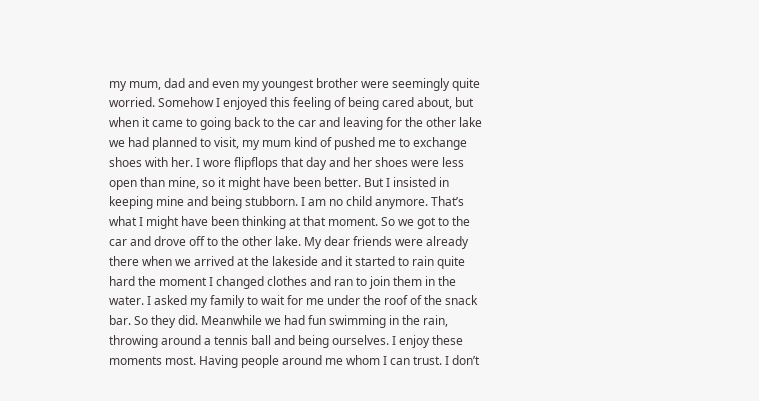my mum, dad and even my youngest brother were seemingly quite worried. Somehow I enjoyed this feeling of being cared about, but when it came to going back to the car and leaving for the other lake we had planned to visit, my mum kind of pushed me to exchange shoes with her. I wore flipflops that day and her shoes were less open than mine, so it might have been better. But I insisted in keeping mine and being stubborn. I am no child anymore. That’s what I might have been thinking at that moment. So we got to the car and drove off to the other lake. My dear friends were already there when we arrived at the lakeside and it started to rain quite hard the moment I changed clothes and ran to join them in the water. I asked my family to wait for me under the roof of the snack bar. So they did. Meanwhile we had fun swimming in the rain, throwing around a tennis ball and being ourselves. I enjoy these moments most. Having people around me whom I can trust. I don’t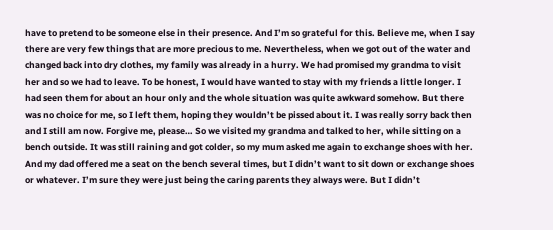have to pretend to be someone else in their presence. And I’m so grateful for this. Believe me, when I say there are very few things that are more precious to me. Nevertheless, when we got out of the water and changed back into dry clothes, my family was already in a hurry. We had promised my grandma to visit her and so we had to leave. To be honest, I would have wanted to stay with my friends a little longer. I had seen them for about an hour only and the whole situation was quite awkward somehow. But there was no choice for me, so I left them, hoping they wouldn’t be pissed about it. I was really sorry back then and I still am now. Forgive me, please… So we visited my grandma and talked to her, while sitting on a bench outside. It was still raining and got colder, so my mum asked me again to exchange shoes with her. And my dad offered me a seat on the bench several times, but I didn’t want to sit down or exchange shoes or whatever. I’m sure they were just being the caring parents they always were. But I didn’t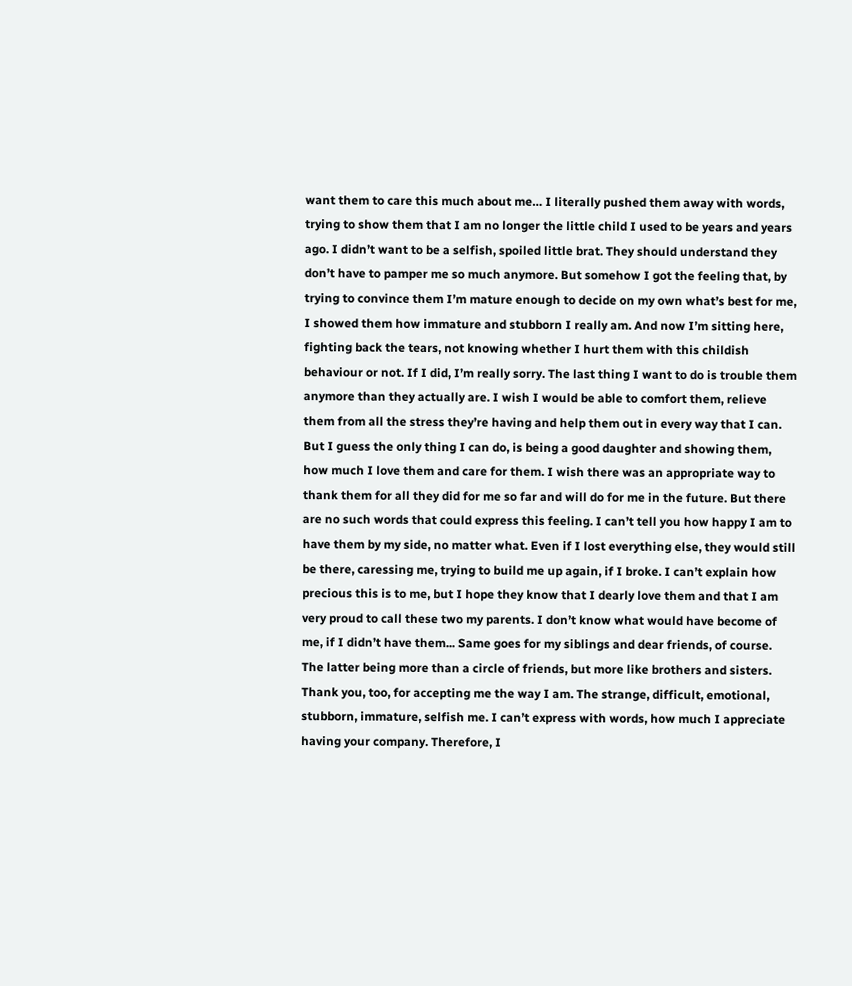want them to care this much about me… I literally pushed them away with words, trying to show them that I am no longer the little child I used to be years and years ago. I didn’t want to be a selfish, spoiled little brat. They should understand they don’t have to pamper me so much anymore. But somehow I got the feeling that, by trying to convince them I’m mature enough to decide on my own what’s best for me, I showed them how immature and stubborn I really am. And now I’m sitting here, fighting back the tears, not knowing whether I hurt them with this childish behaviour or not. If I did, I’m really sorry. The last thing I want to do is trouble them anymore than they actually are. I wish I would be able to comfort them, relieve them from all the stress they’re having and help them out in every way that I can. But I guess the only thing I can do, is being a good daughter and showing them, how much I love them and care for them. I wish there was an appropriate way to thank them for all they did for me so far and will do for me in the future. But there are no such words that could express this feeling. I can’t tell you how happy I am to have them by my side, no matter what. Even if I lost everything else, they would still be there, caressing me, trying to build me up again, if I broke. I can’t explain how precious this is to me, but I hope they know that I dearly love them and that I am very proud to call these two my parents. I don’t know what would have become of me, if I didn’t have them... Same goes for my siblings and dear friends, of course. The latter being more than a circle of friends, but more like brothers and sisters. Thank you, too, for accepting me the way I am. The strange, difficult, emotional, stubborn, immature, selfish me. I can’t express with words, how much I appreciate having your company. Therefore, I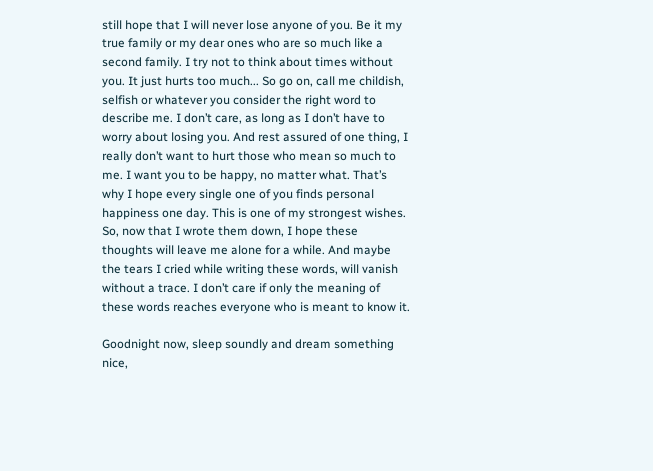still hope that I will never lose anyone of you. Be it my true family or my dear ones who are so much like a second family. I try not to think about times without you. It just hurts too much... So go on, call me childish, selfish or whatever you consider the right word to describe me. I don’t care, as long as I don’t have to worry about losing you. And rest assured of one thing, I really don’t want to hurt those who mean so much to me. I want you to be happy, no matter what. That’s why I hope every single one of you finds personal happiness one day. This is one of my strongest wishes. So, now that I wrote them down, I hope these thoughts will leave me alone for a while. And maybe the tears I cried while writing these words, will vanish without a trace. I don’t care if only the meaning of these words reaches everyone who is meant to know it.

Goodnight now, sleep soundly and dream something nice,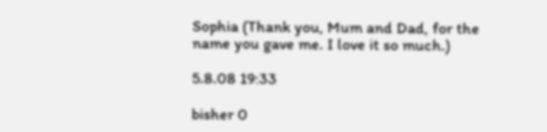Sophia (Thank you, Mum and Dad, for the name you gave me. I love it so much.)

5.8.08 19:33

bisher 0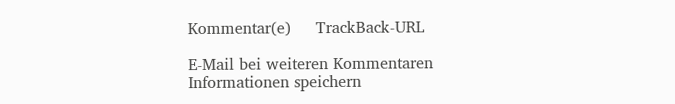Kommentar(e)     TrackBack-URL

E-Mail bei weiteren Kommentaren
Informationen speichern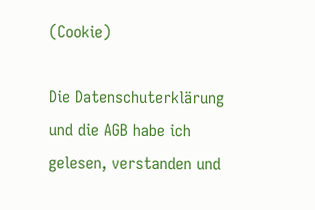(Cookie)

Die Datenschuterklärung und die AGB habe ich gelesen, verstanden und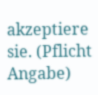akzeptiere sie. (Pflicht Angabe)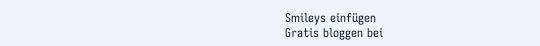Smileys einfügen
Gratis bloggen bei